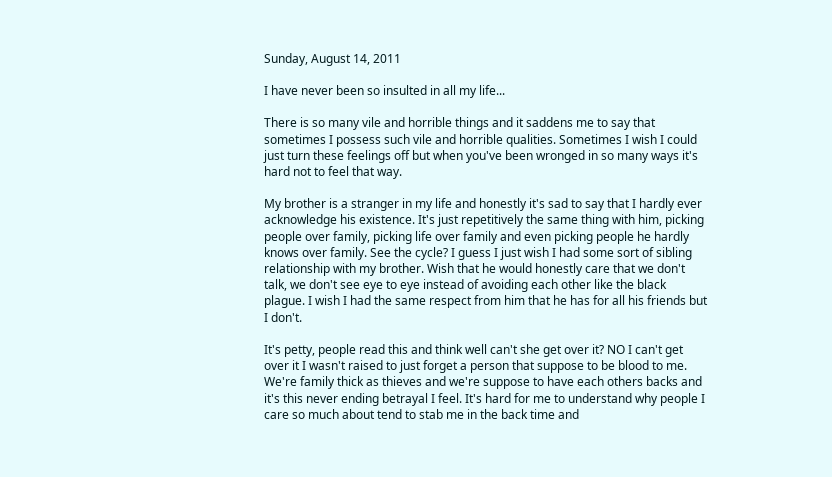Sunday, August 14, 2011

I have never been so insulted in all my life...

There is so many vile and horrible things and it saddens me to say that sometimes I possess such vile and horrible qualities. Sometimes I wish I could just turn these feelings off but when you've been wronged in so many ways it's hard not to feel that way.

My brother is a stranger in my life and honestly it's sad to say that I hardly ever acknowledge his existence. It's just repetitively the same thing with him, picking people over family, picking life over family and even picking people he hardly knows over family. See the cycle? I guess I just wish I had some sort of sibling relationship with my brother. Wish that he would honestly care that we don't talk, we don't see eye to eye instead of avoiding each other like the black plague. I wish I had the same respect from him that he has for all his friends but I don't.

It's petty, people read this and think well can't she get over it? NO I can't get over it I wasn't raised to just forget a person that suppose to be blood to me. We're family thick as thieves and we're suppose to have each others backs and it's this never ending betrayal I feel. It's hard for me to understand why people I care so much about tend to stab me in the back time and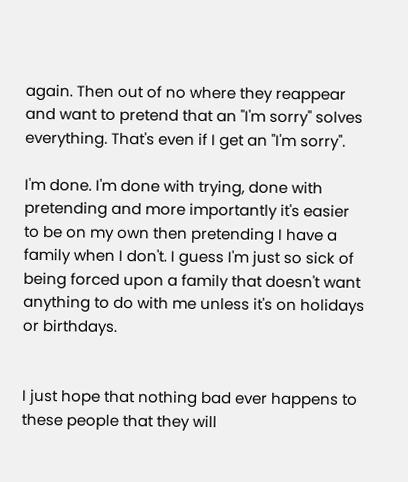again. Then out of no where they reappear and want to pretend that an "I'm sorry" solves everything. That's even if I get an "I'm sorry".

I'm done. I'm done with trying, done with pretending and more importantly it's easier to be on my own then pretending I have a family when I don't. I guess I'm just so sick of being forced upon a family that doesn't want anything to do with me unless it's on holidays or birthdays.


I just hope that nothing bad ever happens to these people that they will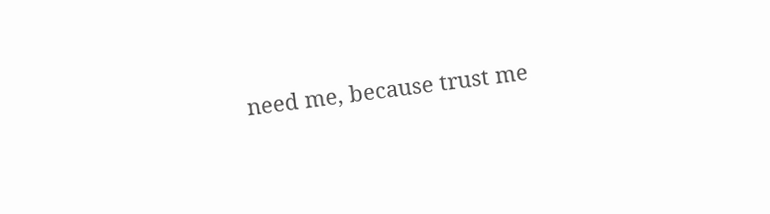need me, because trust me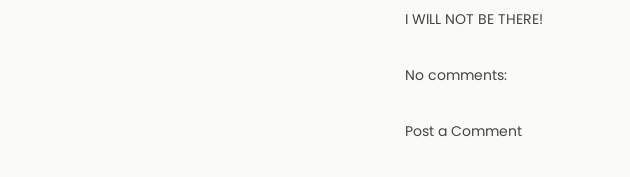I WILL NOT BE THERE!

No comments:

Post a Comment